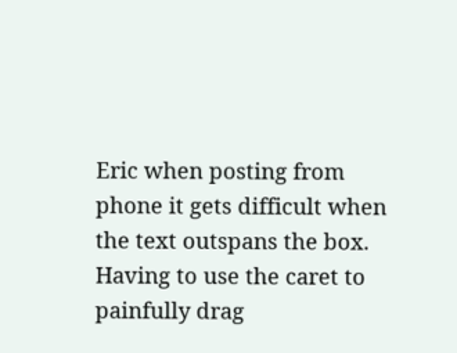Eric when posting from phone it gets difficult when the text outspans the box. Having to use the caret to painfully drag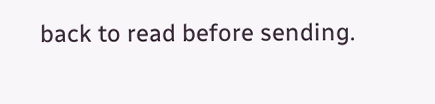back to read before sending.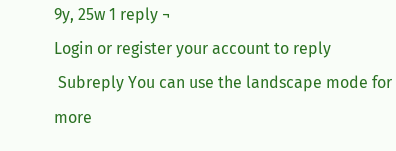9y, 25w 1 reply ¬
Login or register your account to reply
 Subreply You can use the landscape mode for more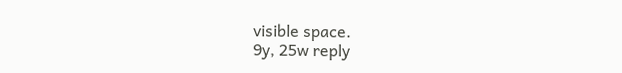visible space.
9y, 25w reply